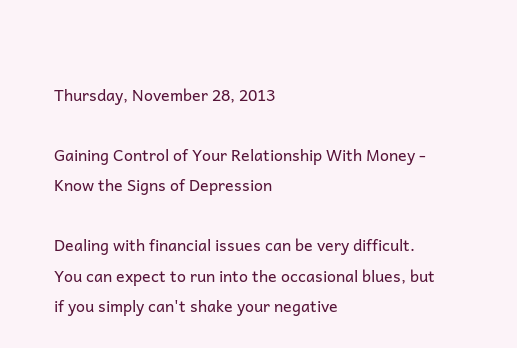Thursday, November 28, 2013

Gaining Control of Your Relationship With Money - Know the Signs of Depression

Dealing with financial issues can be very difficult. You can expect to run into the occasional blues, but if you simply can't shake your negative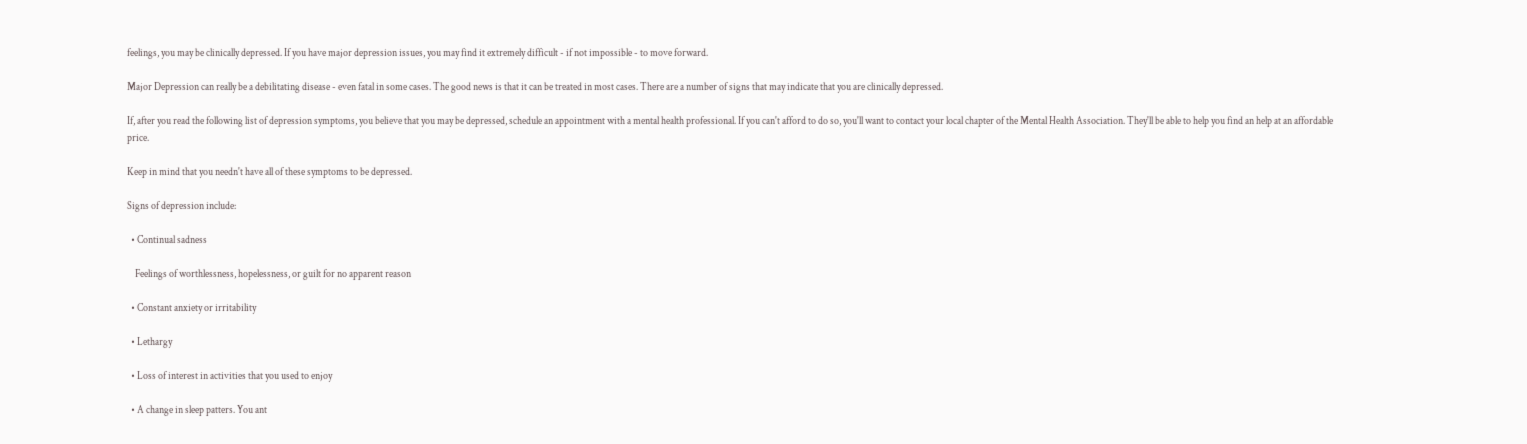feelings, you may be clinically depressed. If you have major depression issues, you may find it extremely difficult - if not impossible - to move forward.

Major Depression can really be a debilitating disease - even fatal in some cases. The good news is that it can be treated in most cases. There are a number of signs that may indicate that you are clinically depressed.

If, after you read the following list of depression symptoms, you believe that you may be depressed, schedule an appointment with a mental health professional. If you can't afford to do so, you'll want to contact your local chapter of the Mental Health Association. They'll be able to help you find an help at an affordable price.

Keep in mind that you needn't have all of these symptoms to be depressed.

Signs of depression include:

  • Continual sadness

    Feelings of worthlessness, hopelessness, or guilt for no apparent reason

  • Constant anxiety or irritability

  • Lethargy

  • Loss of interest in activities that you used to enjoy

  • A change in sleep patters. You ant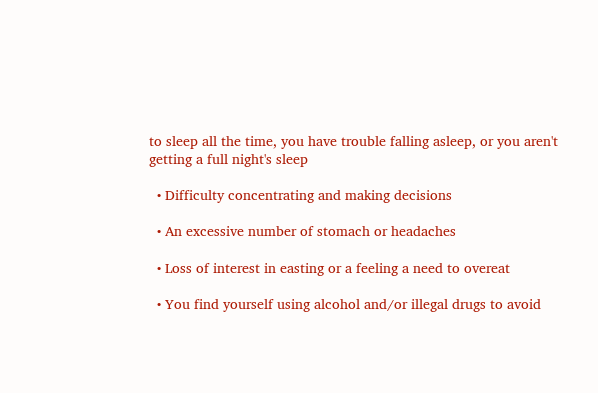to sleep all the time, you have trouble falling asleep, or you aren't getting a full night's sleep

  • Difficulty concentrating and making decisions

  • An excessive number of stomach or headaches

  • Loss of interest in easting or a feeling a need to overeat

  • You find yourself using alcohol and/or illegal drugs to avoid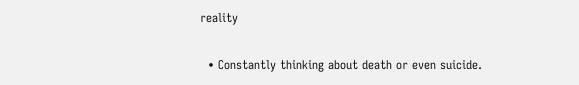reality

  • Constantly thinking about death or even suicide.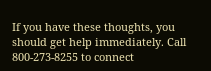If you have these thoughts, you should get help immediately. Call 800-273-8255 to connect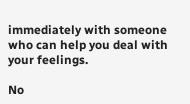immediately with someone who can help you deal with your feelings.

No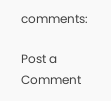comments:

Post a Comment